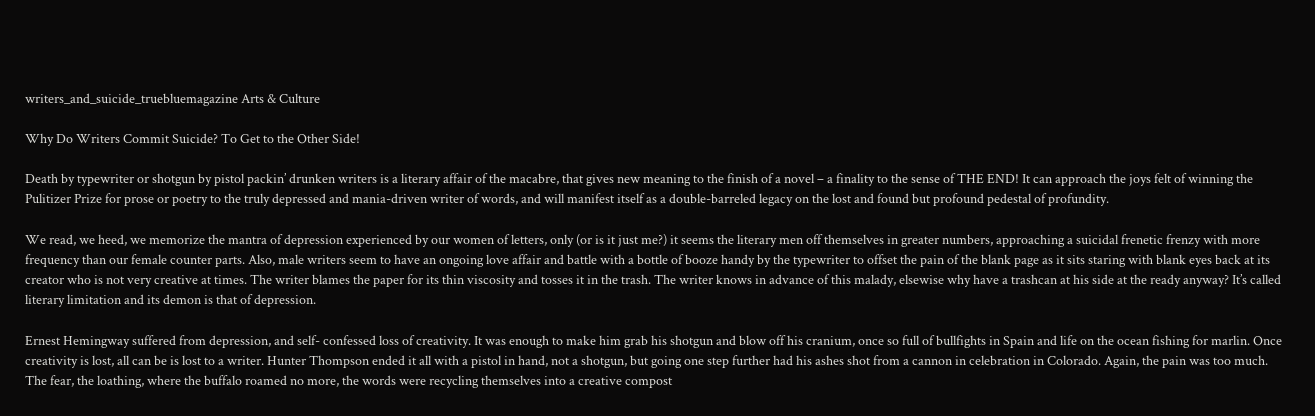writers_and_suicide_truebluemagazine Arts & Culture

Why Do Writers Commit Suicide? To Get to the Other Side!

Death by typewriter or shotgun by pistol packin’ drunken writers is a literary affair of the macabre, that gives new meaning to the finish of a novel – a finality to the sense of THE END! It can approach the joys felt of winning the Pulitizer Prize for prose or poetry to the truly depressed and mania-driven writer of words, and will manifest itself as a double-barreled legacy on the lost and found but profound pedestal of profundity.

We read, we heed, we memorize the mantra of depression experienced by our women of letters, only (or is it just me?) it seems the literary men off themselves in greater numbers, approaching a suicidal frenetic frenzy with more frequency than our female counter parts. Also, male writers seem to have an ongoing love affair and battle with a bottle of booze handy by the typewriter to offset the pain of the blank page as it sits staring with blank eyes back at its creator who is not very creative at times. The writer blames the paper for its thin viscosity and tosses it in the trash. The writer knows in advance of this malady, elsewise why have a trashcan at his side at the ready anyway? It’s called literary limitation and its demon is that of depression.

Ernest Hemingway suffered from depression, and self- confessed loss of creativity. It was enough to make him grab his shotgun and blow off his cranium, once so full of bullfights in Spain and life on the ocean fishing for marlin. Once creativity is lost, all can be is lost to a writer. Hunter Thompson ended it all with a pistol in hand, not a shotgun, but going one step further had his ashes shot from a cannon in celebration in Colorado. Again, the pain was too much. The fear, the loathing, where the buffalo roamed no more, the words were recycling themselves into a creative compost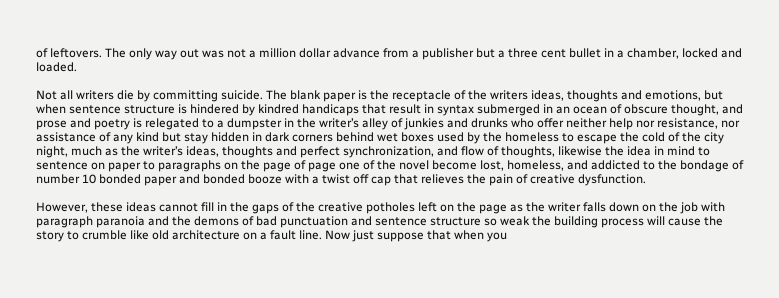of leftovers. The only way out was not a million dollar advance from a publisher but a three cent bullet in a chamber, locked and loaded.

Not all writers die by committing suicide. The blank paper is the receptacle of the writers ideas, thoughts and emotions, but when sentence structure is hindered by kindred handicaps that result in syntax submerged in an ocean of obscure thought, and prose and poetry is relegated to a dumpster in the writer’s alley of junkies and drunks who offer neither help nor resistance, nor assistance of any kind but stay hidden in dark corners behind wet boxes used by the homeless to escape the cold of the city night, much as the writer’s ideas, thoughts and perfect synchronization, and flow of thoughts, likewise the idea in mind to sentence on paper to paragraphs on the page of page one of the novel become lost, homeless, and addicted to the bondage of number 10 bonded paper and bonded booze with a twist off cap that relieves the pain of creative dysfunction.

However, these ideas cannot fill in the gaps of the creative potholes left on the page as the writer falls down on the job with paragraph paranoia and the demons of bad punctuation and sentence structure so weak the building process will cause the story to crumble like old architecture on a fault line. Now just suppose that when you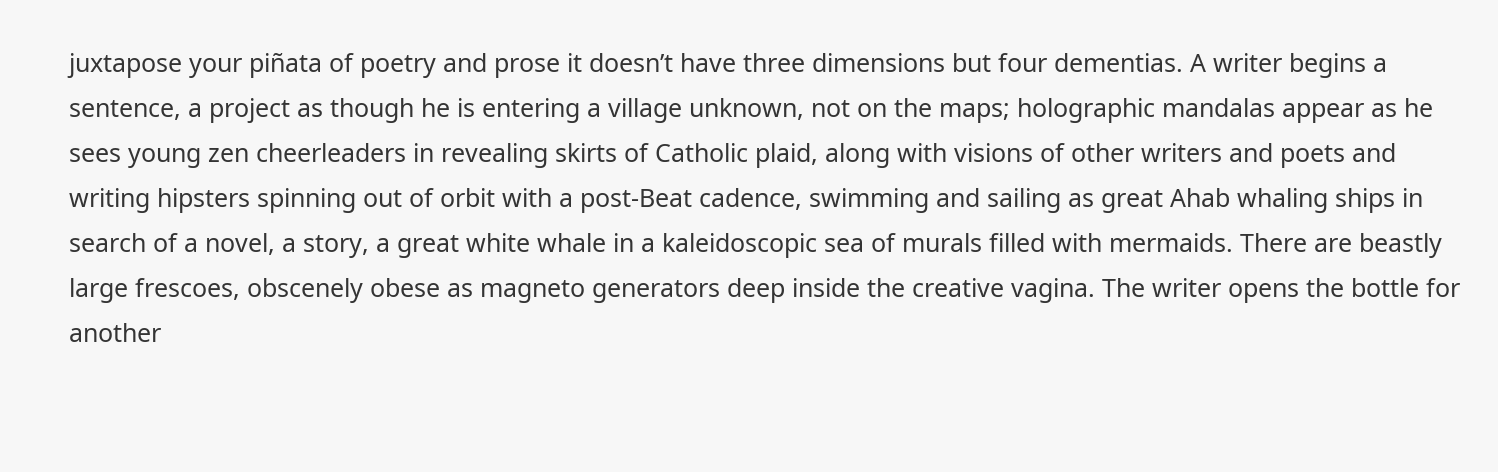juxtapose your piñata of poetry and prose it doesn’t have three dimensions but four dementias. A writer begins a sentence, a project as though he is entering a village unknown, not on the maps; holographic mandalas appear as he sees young zen cheerleaders in revealing skirts of Catholic plaid, along with visions of other writers and poets and writing hipsters spinning out of orbit with a post-Beat cadence, swimming and sailing as great Ahab whaling ships in search of a novel, a story, a great white whale in a kaleidoscopic sea of murals filled with mermaids. There are beastly large frescoes, obscenely obese as magneto generators deep inside the creative vagina. The writer opens the bottle for another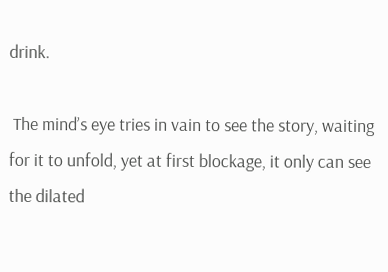drink.

 The mind’s eye tries in vain to see the story, waiting for it to unfold, yet at first blockage, it only can see the dilated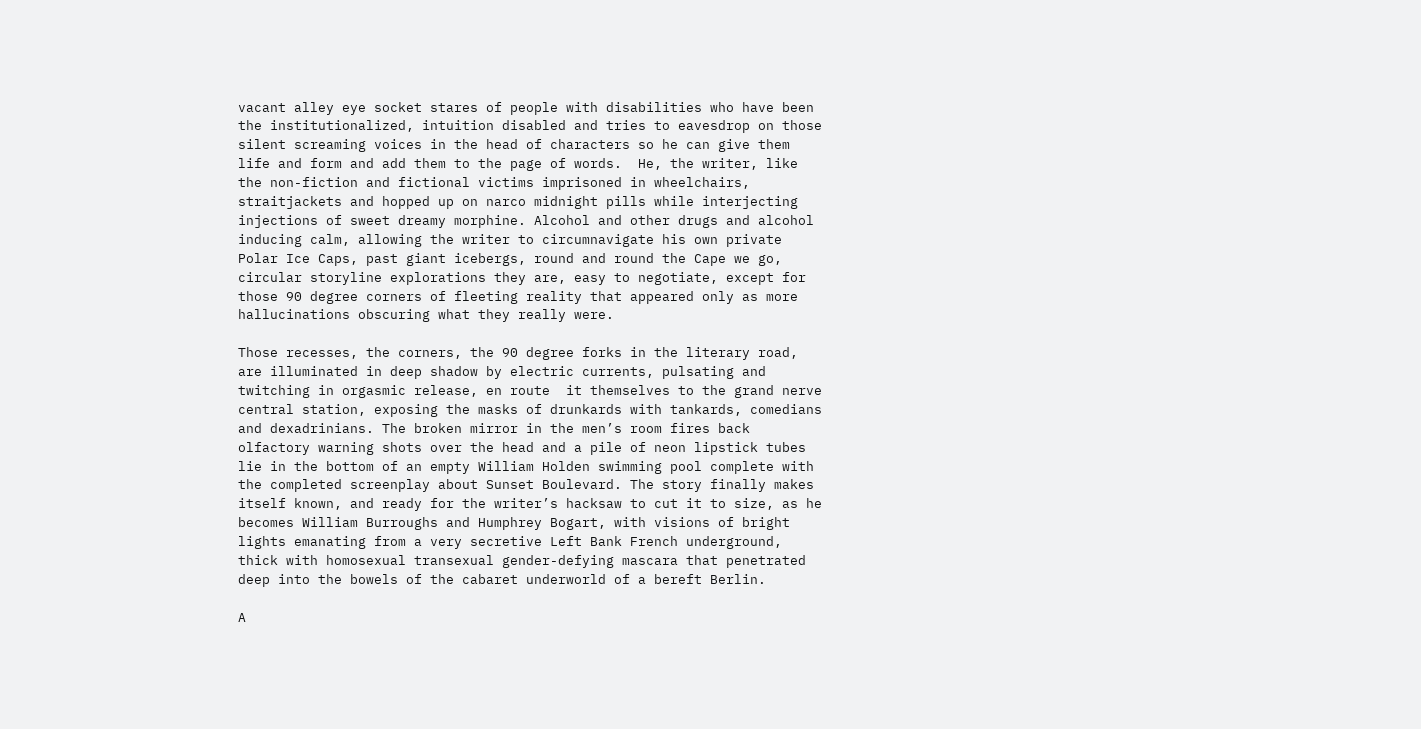vacant alley eye socket stares of people with disabilities who have been the institutionalized, intuition disabled and tries to eavesdrop on those silent screaming voices in the head of characters so he can give them life and form and add them to the page of words.  He, the writer, like the non-fiction and fictional victims imprisoned in wheelchairs, straitjackets and hopped up on narco midnight pills while interjecting injections of sweet dreamy morphine. Alcohol and other drugs and alcohol inducing calm, allowing the writer to circumnavigate his own private Polar Ice Caps, past giant icebergs, round and round the Cape we go, circular storyline explorations they are, easy to negotiate, except for those 90 degree corners of fleeting reality that appeared only as more hallucinations obscuring what they really were.

Those recesses, the corners, the 90 degree forks in the literary road, are illuminated in deep shadow by electric currents, pulsating and twitching in orgasmic release, en route  it themselves to the grand nerve central station, exposing the masks of drunkards with tankards, comedians and dexadrinians. The broken mirror in the men’s room fires back olfactory warning shots over the head and a pile of neon lipstick tubes lie in the bottom of an empty William Holden swimming pool complete with the completed screenplay about Sunset Boulevard. The story finally makes itself known, and ready for the writer’s hacksaw to cut it to size, as he becomes William Burroughs and Humphrey Bogart, with visions of bright lights emanating from a very secretive Left Bank French underground, thick with homosexual transexual gender-defying mascara that penetrated deep into the bowels of the cabaret underworld of a bereft Berlin.

A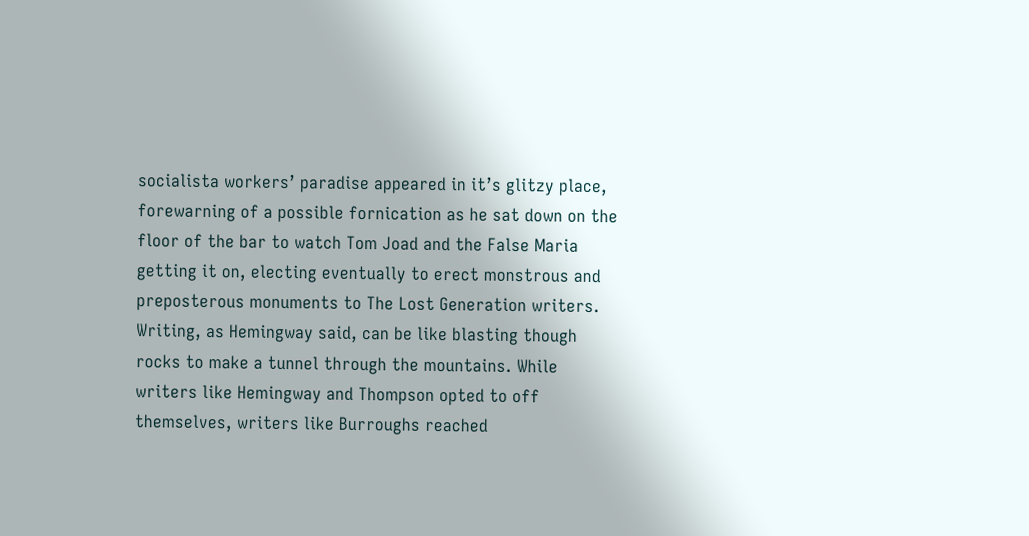socialista workers’ paradise appeared in it’s glitzy place, forewarning of a possible fornication as he sat down on the floor of the bar to watch Tom Joad and the False Maria getting it on, electing eventually to erect monstrous and preposterous monuments to The Lost Generation writers. Writing, as Hemingway said, can be like blasting though rocks to make a tunnel through the mountains. While writers like Hemingway and Thompson opted to off themselves, writers like Burroughs reached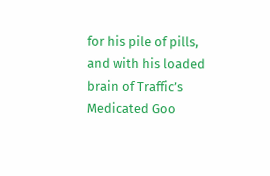for his pile of pills, and with his loaded brain of Traffic’s Medicated Goo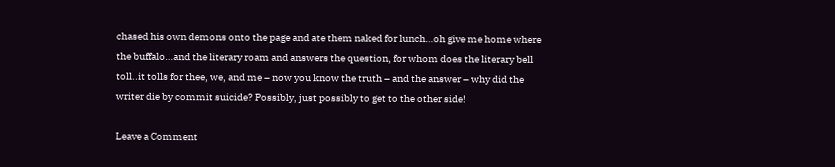chased his own demons onto the page and ate them naked for lunch…oh give me home where the buffalo…and the literary roam and answers the question, for whom does the literary bell toll..it tolls for thee, we, and me – now you know the truth – and the answer – why did the writer die by commit suicide? Possibly, just possibly to get to the other side!

Leave a Comment